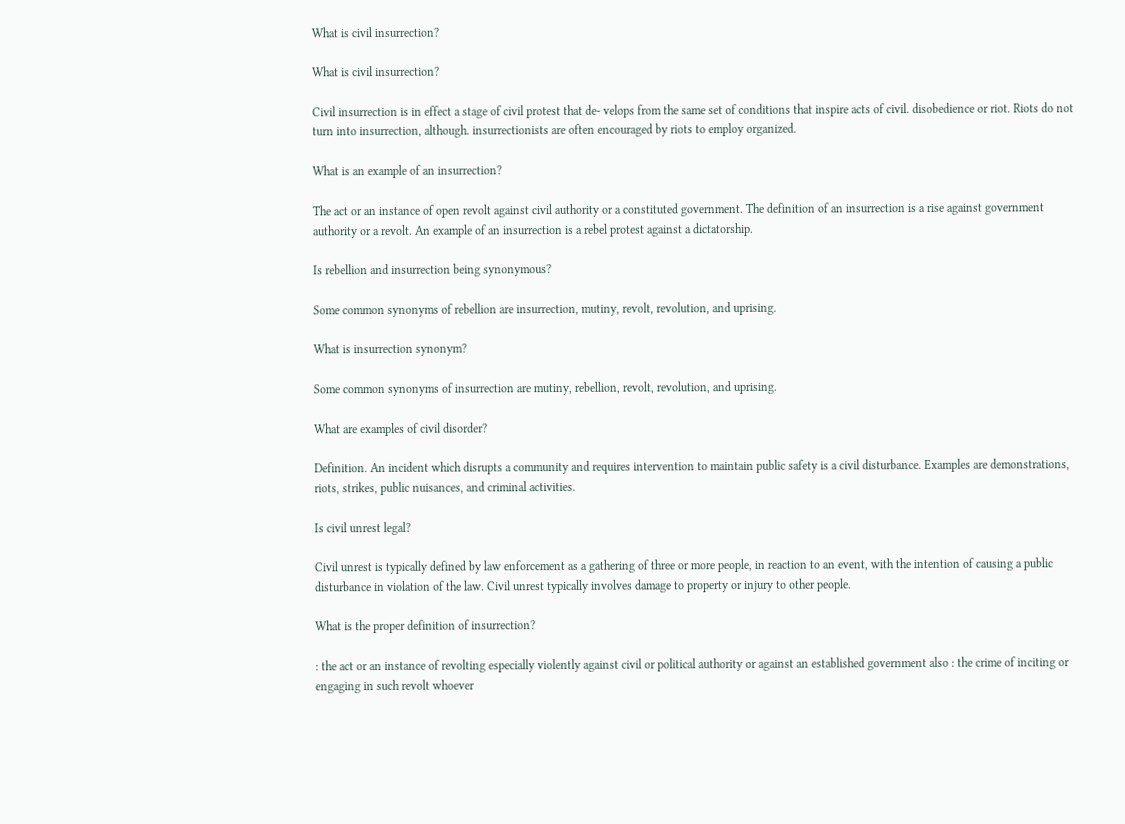What is civil insurrection?

What is civil insurrection?

Civil insurrection is in effect a stage of civil protest that de- velops from the same set of conditions that inspire acts of civil. disobedience or riot. Riots do not turn into insurrection, although. insurrectionists are often encouraged by riots to employ organized.

What is an example of an insurrection?

The act or an instance of open revolt against civil authority or a constituted government. The definition of an insurrection is a rise against government authority or a revolt. An example of an insurrection is a rebel protest against a dictatorship.

Is rebellion and insurrection being synonymous?

Some common synonyms of rebellion are insurrection, mutiny, revolt, revolution, and uprising.

What is insurrection synonym?

Some common synonyms of insurrection are mutiny, rebellion, revolt, revolution, and uprising.

What are examples of civil disorder?

Definition. An incident which disrupts a community and requires intervention to maintain public safety is a civil disturbance. Examples are demonstrations, riots, strikes, public nuisances, and criminal activities.

Is civil unrest legal?

Civil unrest is typically defined by law enforcement as a gathering of three or more people, in reaction to an event, with the intention of causing a public disturbance in violation of the law. Civil unrest typically involves damage to property or injury to other people.

What is the proper definition of insurrection?

: the act or an instance of revolting especially violently against civil or political authority or against an established government also : the crime of inciting or engaging in such revolt whoever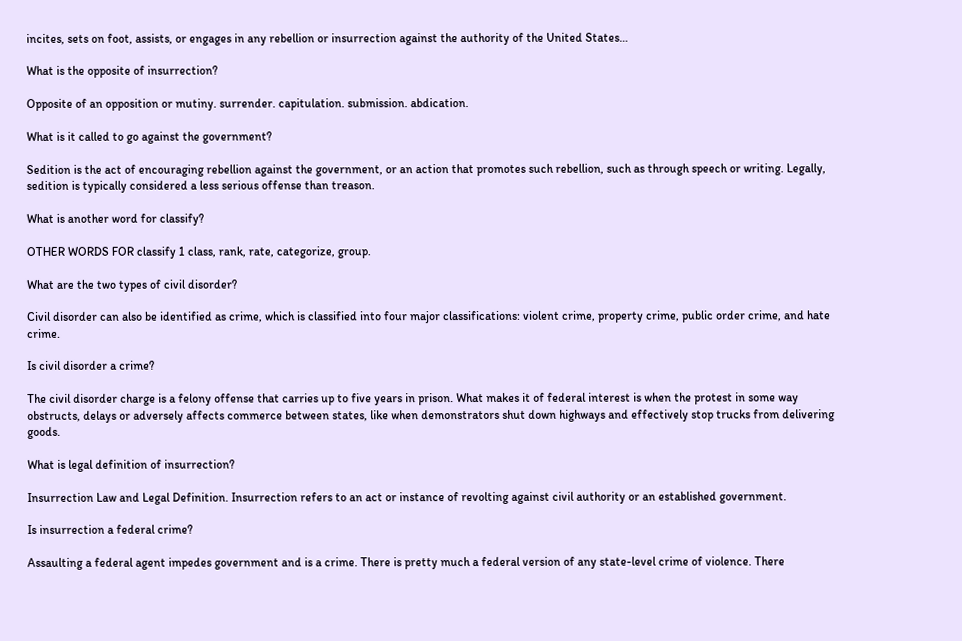incites, sets on foot, assists, or engages in any rebellion or insurrection against the authority of the United States…

What is the opposite of insurrection?

Opposite of an opposition or mutiny. surrender. capitulation. submission. abdication.

What is it called to go against the government?

Sedition is the act of encouraging rebellion against the government, or an action that promotes such rebellion, such as through speech or writing. Legally, sedition is typically considered a less serious offense than treason.

What is another word for classify?

OTHER WORDS FOR classify 1 class, rank, rate, categorize, group.

What are the two types of civil disorder?

Civil disorder can also be identified as crime, which is classified into four major classifications: violent crime, property crime, public order crime, and hate crime.

Is civil disorder a crime?

The civil disorder charge is a felony offense that carries up to five years in prison. What makes it of federal interest is when the protest in some way obstructs, delays or adversely affects commerce between states, like when demonstrators shut down highways and effectively stop trucks from delivering goods.

What is legal definition of insurrection?

Insurrection Law and Legal Definition. Insurrection refers to an act or instance of revolting against civil authority or an established government.

Is insurrection a federal crime?

Assaulting a federal agent impedes government and is a crime. There is pretty much a federal version of any state-level crime of violence. There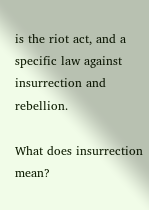is the riot act, and a specific law against insurrection and rebellion.

What does insurrection mean?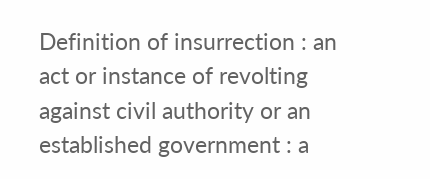Definition of insurrection : an act or instance of revolting against civil authority or an established government : a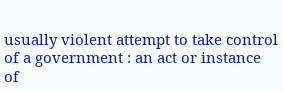usually violent attempt to take control of a government : an act or instance of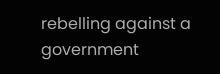rebelling against a government